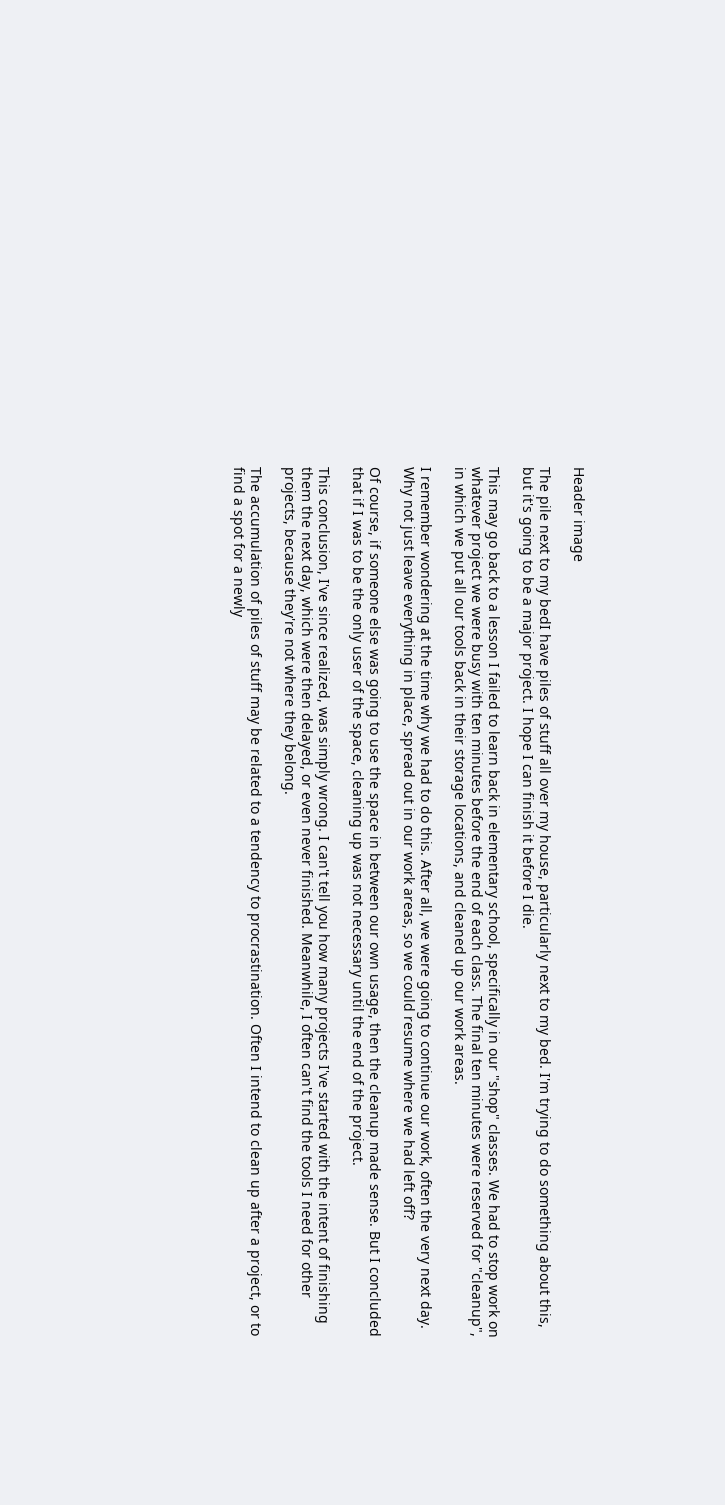Header image

The pile next to my bedI have piles of stuff all over my house, particularly next to my bed. I'm trying to do something about this, but it's going to be a major project. I hope I can finish it before I die.

This may go back to a lesson I failed to learn back in elementary school, specifically in our "shop" classes. We had to stop work on whatever project we were busy with ten minutes before the end of each class. The final ten minutes were reserved for "cleanup", in which we put all our tools back in their storage locations, and cleaned up our work areas.

I remember wondering at the time why we had to do this. After all, we were going to continue our work, often the very next day. Why not just leave everything in place, spread out in our work areas, so we could resume where we had left off?

Of course, if someone else was going to use the space in between our own usage, then the cleanup made sense. But I concluded that if I was to be the only user of the space, cleaning up was not necessary until the end of the project.

This conclusion, I've since realized, was simply wrong. I can't tell you how many projects I've started with the intent of finishing them the next day, which were then delayed, or even never finished. Meanwhile, I often can't find the tools I need for other projects, because they're not where they belong.

The accumulation of piles of stuff may be related to a tendency to procrastination. Often I intend to clean up after a project, or to find a spot for a newly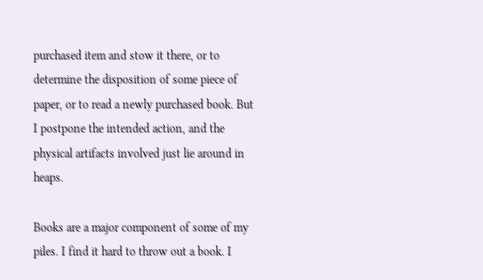purchased item and stow it there, or to determine the disposition of some piece of paper, or to read a newly purchased book. But I postpone the intended action, and the physical artifacts involved just lie around in heaps.

Books are a major component of some of my piles. I find it hard to throw out a book. I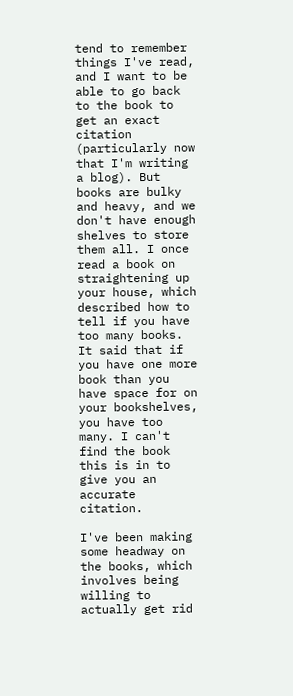tend to remember things I've read, and I want to be able to go back to the book to get an exact citation (particularly now that I'm writing a blog). But books are bulky and heavy, and we don't have enough shelves to store them all. I once read a book on straightening up your house, which described how to tell if you have too many books. It said that if you have one more book than you have space for on your bookshelves, you have too many. I can't find the book this is in to give you an accurate citation.

I've been making some headway on the books, which involves being willing to actually get rid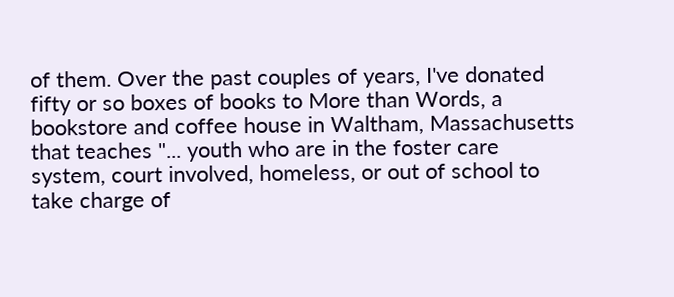of them. Over the past couples of years, I've donated fifty or so boxes of books to More than Words, a bookstore and coffee house in Waltham, Massachusetts that teaches "... youth who are in the foster care system, court involved, homeless, or out of school to take charge of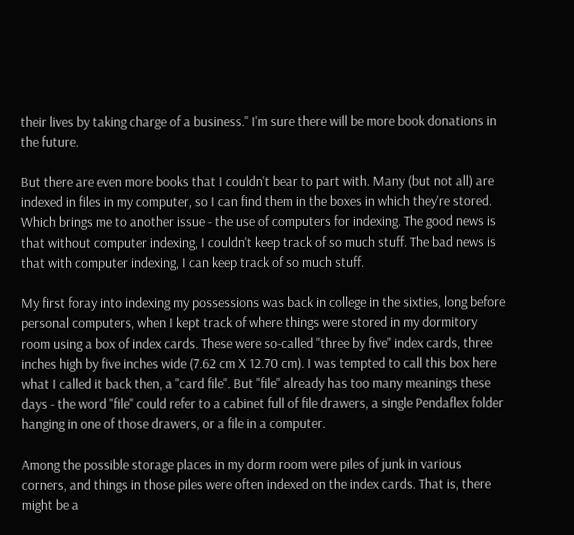their lives by taking charge of a business." I'm sure there will be more book donations in the future.

But there are even more books that I couldn't bear to part with. Many (but not all) are indexed in files in my computer, so I can find them in the boxes in which they're stored. Which brings me to another issue - the use of computers for indexing. The good news is that without computer indexing, I couldn't keep track of so much stuff. The bad news is that with computer indexing, I can keep track of so much stuff.

My first foray into indexing my possessions was back in college in the sixties, long before personal computers, when I kept track of where things were stored in my dormitory room using a box of index cards. These were so-called "three by five" index cards, three inches high by five inches wide (7.62 cm X 12.70 cm). I was tempted to call this box here what I called it back then, a "card file". But "file" already has too many meanings these days - the word "file" could refer to a cabinet full of file drawers, a single Pendaflex folder hanging in one of those drawers, or a file in a computer.

Among the possible storage places in my dorm room were piles of junk in various corners, and things in those piles were often indexed on the index cards. That is, there might be a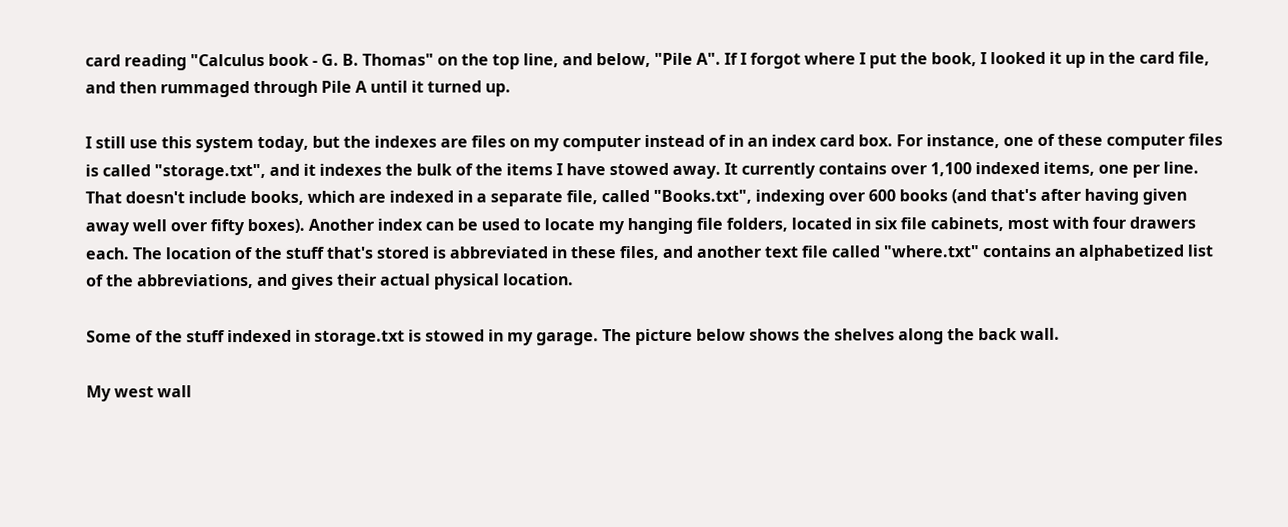card reading "Calculus book - G. B. Thomas" on the top line, and below, "Pile A". If I forgot where I put the book, I looked it up in the card file, and then rummaged through Pile A until it turned up.

I still use this system today, but the indexes are files on my computer instead of in an index card box. For instance, one of these computer files is called "storage.txt", and it indexes the bulk of the items I have stowed away. It currently contains over 1,100 indexed items, one per line. That doesn't include books, which are indexed in a separate file, called "Books.txt", indexing over 600 books (and that's after having given away well over fifty boxes). Another index can be used to locate my hanging file folders, located in six file cabinets, most with four drawers each. The location of the stuff that's stored is abbreviated in these files, and another text file called "where.txt" contains an alphabetized list of the abbreviations, and gives their actual physical location.

Some of the stuff indexed in storage.txt is stowed in my garage. The picture below shows the shelves along the back wall.

My west wall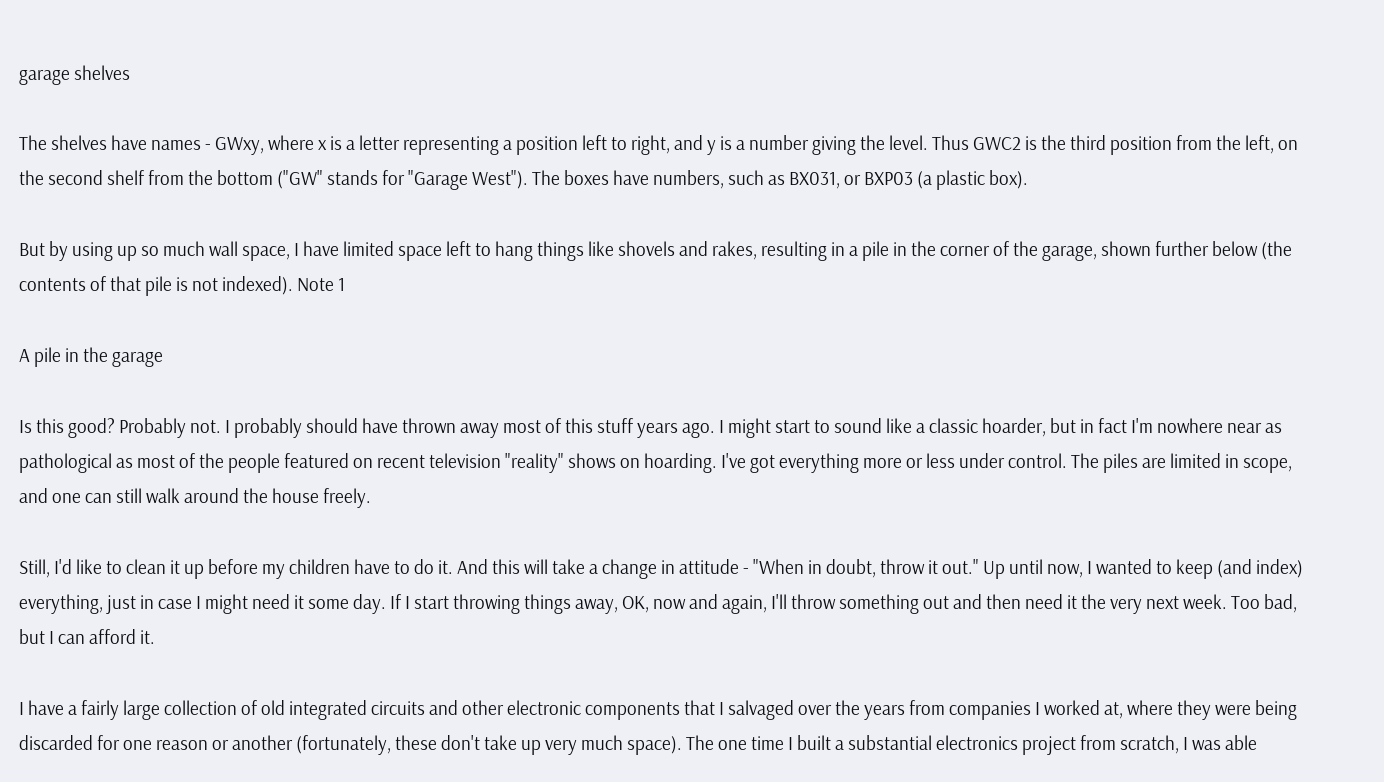garage shelves

The shelves have names - GWxy, where x is a letter representing a position left to right, and y is a number giving the level. Thus GWC2 is the third position from the left, on the second shelf from the bottom ("GW" stands for "Garage West"). The boxes have numbers, such as BX031, or BXP03 (a plastic box).

But by using up so much wall space, I have limited space left to hang things like shovels and rakes, resulting in a pile in the corner of the garage, shown further below (the contents of that pile is not indexed). Note 1

A pile in the garage

Is this good? Probably not. I probably should have thrown away most of this stuff years ago. I might start to sound like a classic hoarder, but in fact I'm nowhere near as pathological as most of the people featured on recent television "reality" shows on hoarding. I've got everything more or less under control. The piles are limited in scope, and one can still walk around the house freely.

Still, I'd like to clean it up before my children have to do it. And this will take a change in attitude - "When in doubt, throw it out." Up until now, I wanted to keep (and index) everything, just in case I might need it some day. If I start throwing things away, OK, now and again, I'll throw something out and then need it the very next week. Too bad, but I can afford it.

I have a fairly large collection of old integrated circuits and other electronic components that I salvaged over the years from companies I worked at, where they were being discarded for one reason or another (fortunately, these don't take up very much space). The one time I built a substantial electronics project from scratch, I was able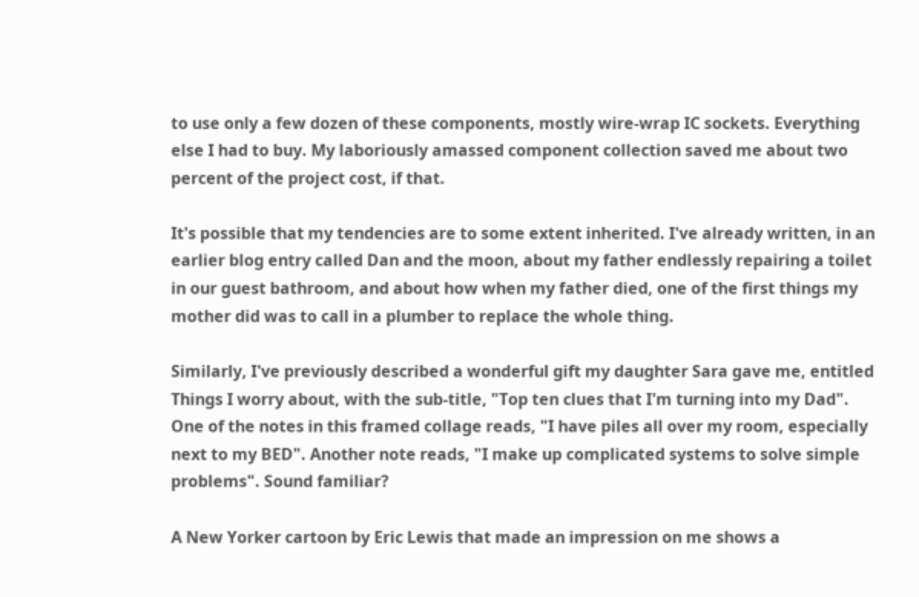to use only a few dozen of these components, mostly wire-wrap IC sockets. Everything else I had to buy. My laboriously amassed component collection saved me about two percent of the project cost, if that.

It's possible that my tendencies are to some extent inherited. I've already written, in an earlier blog entry called Dan and the moon, about my father endlessly repairing a toilet in our guest bathroom, and about how when my father died, one of the first things my mother did was to call in a plumber to replace the whole thing.

Similarly, I've previously described a wonderful gift my daughter Sara gave me, entitled Things I worry about, with the sub-title, "Top ten clues that I'm turning into my Dad". One of the notes in this framed collage reads, "I have piles all over my room, especially next to my BED". Another note reads, "I make up complicated systems to solve simple problems". Sound familiar?

A New Yorker cartoon by Eric Lewis that made an impression on me shows a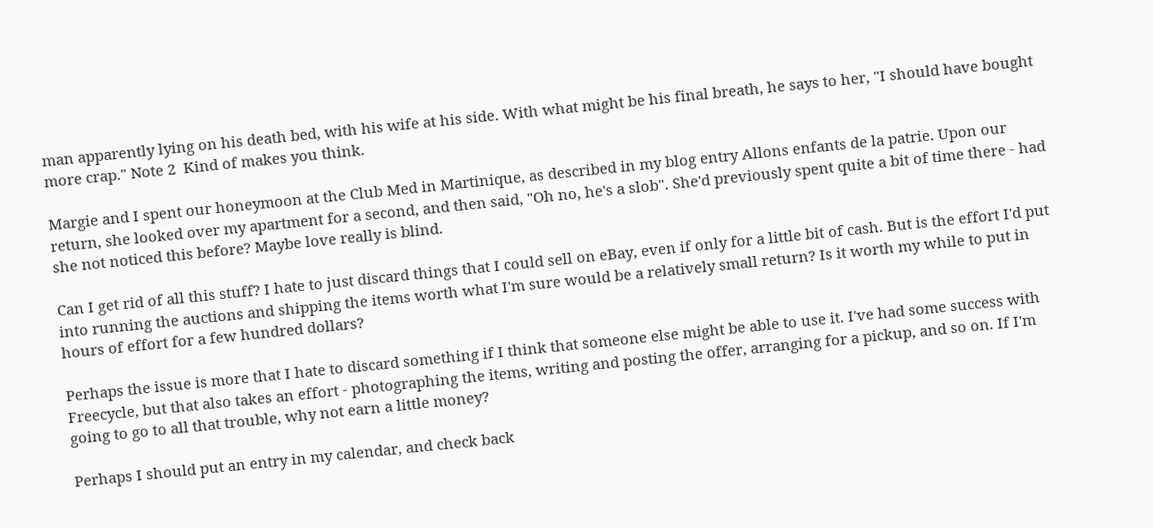man apparently lying on his death bed, with his wife at his side. With what might be his final breath, he says to her, "I should have bought more crap." Note 2  Kind of makes you think.

Margie and I spent our honeymoon at the Club Med in Martinique, as described in my blog entry Allons enfants de la patrie. Upon our return, she looked over my apartment for a second, and then said, "Oh no, he's a slob". She'd previously spent quite a bit of time there - had she not noticed this before? Maybe love really is blind.

Can I get rid of all this stuff? I hate to just discard things that I could sell on eBay, even if only for a little bit of cash. But is the effort I'd put into running the auctions and shipping the items worth what I'm sure would be a relatively small return? Is it worth my while to put in hours of effort for a few hundred dollars?

Perhaps the issue is more that I hate to discard something if I think that someone else might be able to use it. I've had some success with Freecycle, but that also takes an effort - photographing the items, writing and posting the offer, arranging for a pickup, and so on. If I'm going to go to all that trouble, why not earn a little money?

Perhaps I should put an entry in my calendar, and check back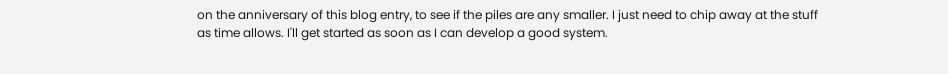on the anniversary of this blog entry, to see if the piles are any smaller. I just need to chip away at the stuff as time allows. I'll get started as soon as I can develop a good system.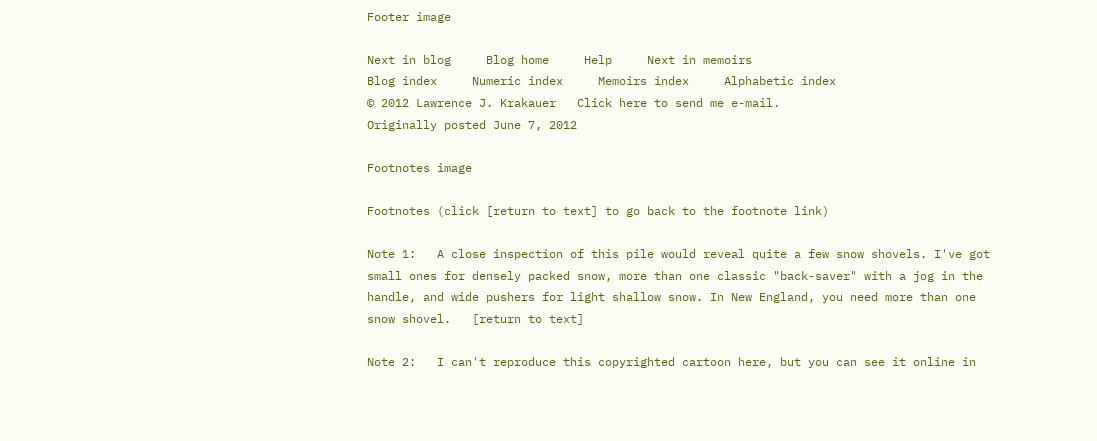Footer image

Next in blog     Blog home     Help     Next in memoirs
Blog index     Numeric index     Memoirs index     Alphabetic index
© 2012 Lawrence J. Krakauer   Click here to send me e-mail.
Originally posted June 7, 2012

Footnotes image

Footnotes (click [return to text] to go back to the footnote link)

Note 1:   A close inspection of this pile would reveal quite a few snow shovels. I've got small ones for densely packed snow, more than one classic "back-saver" with a jog in the handle, and wide pushers for light shallow snow. In New England, you need more than one snow shovel.   [return to text]

Note 2:   I can't reproduce this copyrighted cartoon here, but you can see it online in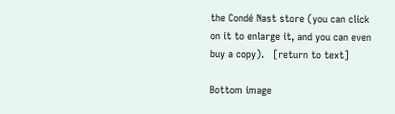the Condé Nast store (you can click on it to enlarge it, and you can even buy a copy).   [return to text]

Bottom image